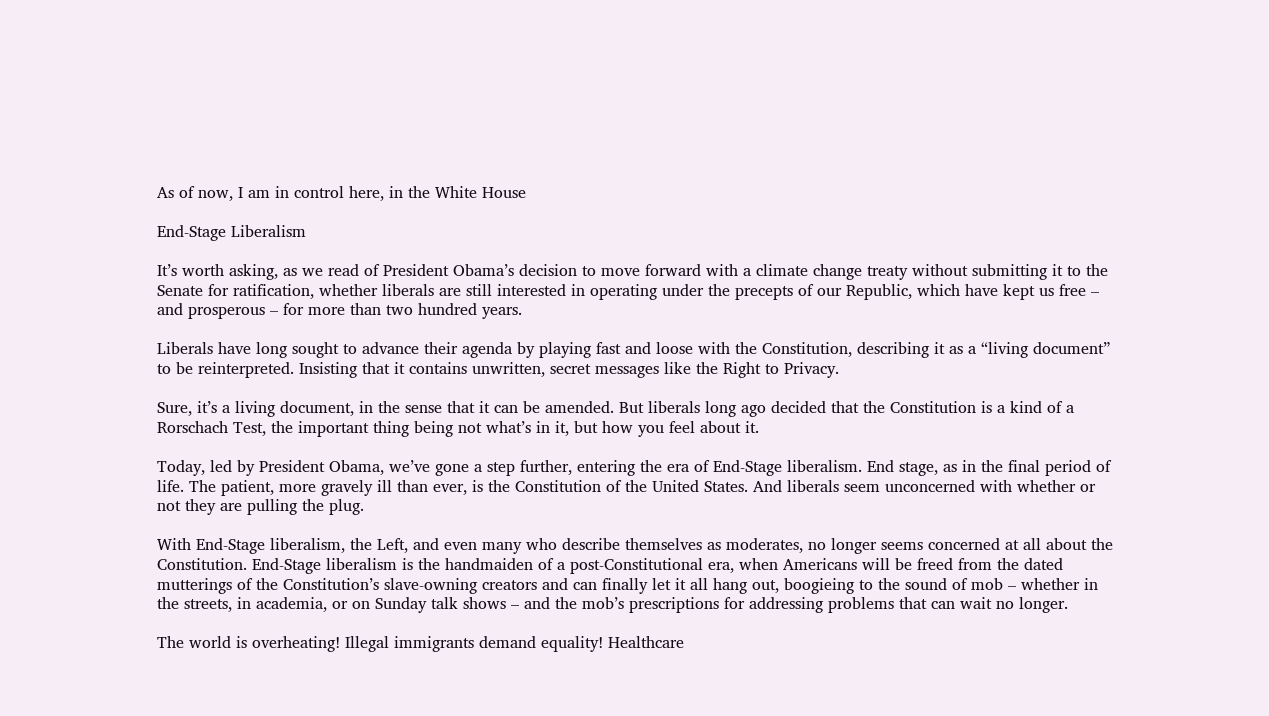As of now, I am in control here, in the White House

End-Stage Liberalism

It’s worth asking, as we read of President Obama’s decision to move forward with a climate change treaty without submitting it to the Senate for ratification, whether liberals are still interested in operating under the precepts of our Republic, which have kept us free – and prosperous – for more than two hundred years.

Liberals have long sought to advance their agenda by playing fast and loose with the Constitution, describing it as a “living document” to be reinterpreted. Insisting that it contains unwritten, secret messages like the Right to Privacy.

Sure, it’s a living document, in the sense that it can be amended. But liberals long ago decided that the Constitution is a kind of a Rorschach Test, the important thing being not what’s in it, but how you feel about it.

Today, led by President Obama, we’ve gone a step further, entering the era of End-Stage liberalism. End stage, as in the final period of life. The patient, more gravely ill than ever, is the Constitution of the United States. And liberals seem unconcerned with whether or not they are pulling the plug.

With End-Stage liberalism, the Left, and even many who describe themselves as moderates, no longer seems concerned at all about the Constitution. End-Stage liberalism is the handmaiden of a post-Constitutional era, when Americans will be freed from the dated mutterings of the Constitution’s slave-owning creators and can finally let it all hang out, boogieing to the sound of mob – whether in the streets, in academia, or on Sunday talk shows – and the mob’s prescriptions for addressing problems that can wait no longer.

The world is overheating! Illegal immigrants demand equality! Healthcare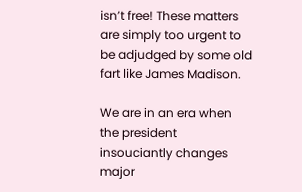isn’t free! These matters are simply too urgent to be adjudged by some old fart like James Madison.

We are in an era when the president insouciantly changes major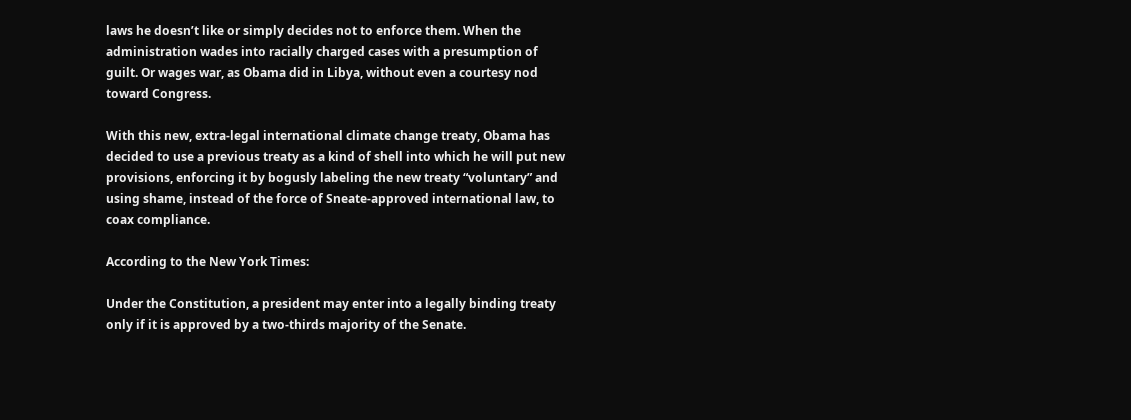laws he doesn’t like or simply decides not to enforce them. When the administration wades into racially charged cases with a presumption of guilt. Or wages war, as Obama did in Libya, without even a courtesy nod toward Congress.

With this new, extra-legal international climate change treaty, Obama has decided to use a previous treaty as a kind of shell into which he will put new provisions, enforcing it by bogusly labeling the new treaty “voluntary” and using shame, instead of the force of Sneate-approved international law, to coax compliance.

According to the New York Times:

Under the Constitution, a president may enter into a legally binding treaty only if it is approved by a two-thirds majority of the Senate.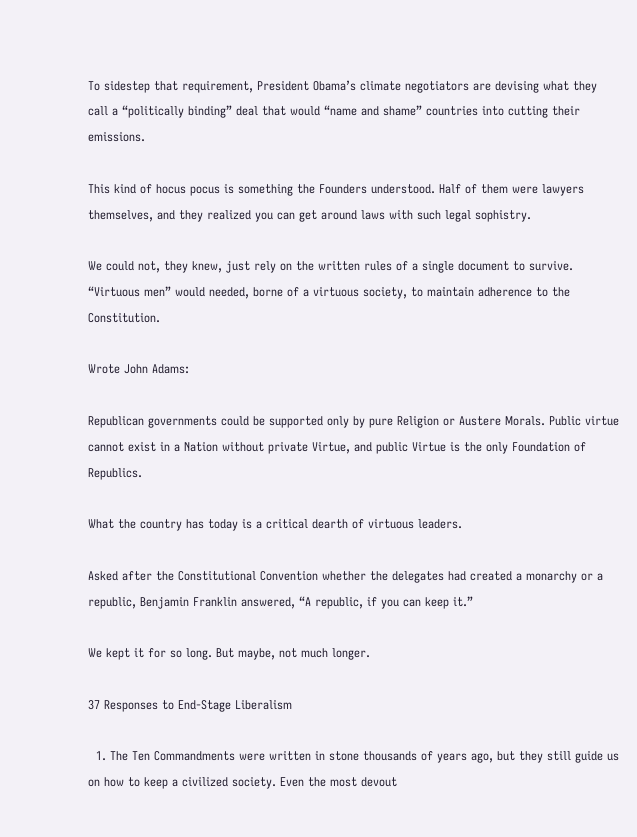To sidestep that requirement, President Obama’s climate negotiators are devising what they call a “politically binding” deal that would “name and shame” countries into cutting their emissions.

This kind of hocus pocus is something the Founders understood. Half of them were lawyers themselves, and they realized you can get around laws with such legal sophistry.

We could not, they knew, just rely on the written rules of a single document to survive. “Virtuous men” would needed, borne of a virtuous society, to maintain adherence to the Constitution.

Wrote John Adams:

Republican governments could be supported only by pure Religion or Austere Morals. Public virtue cannot exist in a Nation without private Virtue, and public Virtue is the only Foundation of Republics.

What the country has today is a critical dearth of virtuous leaders.

Asked after the Constitutional Convention whether the delegates had created a monarchy or a republic, Benjamin Franklin answered, “A republic, if you can keep it.”

We kept it for so long. But maybe, not much longer.

37 Responses to End-Stage Liberalism

  1. The Ten Commandments were written in stone thousands of years ago, but they still guide us on how to keep a civilized society. Even the most devout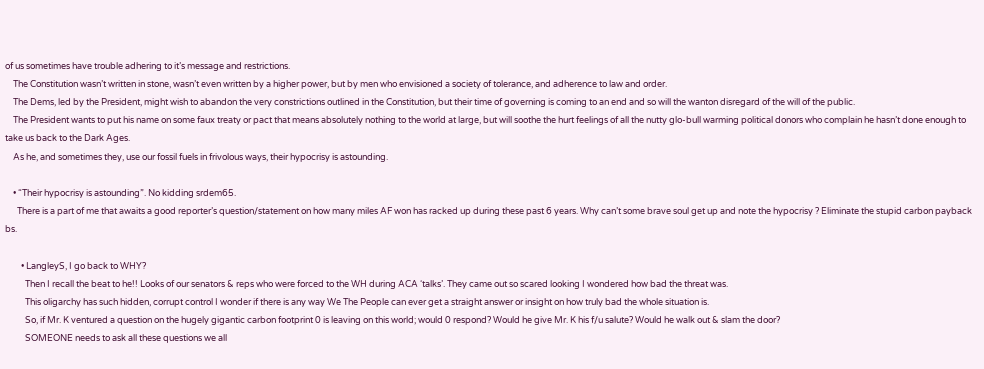of us sometimes have trouble adhering to it’s message and restrictions.
    The Constitution wasn’t written in stone, wasn’t even written by a higher power, but by men who envisioned a society of tolerance, and adherence to law and order.
    The Dems, led by the President, might wish to abandon the very constrictions outlined in the Constitution, but their time of governing is coming to an end and so will the wanton disregard of the will of the public.
    The President wants to put his name on some faux treaty or pact that means absolutely nothing to the world at large, but will soothe the hurt feelings of all the nutty glo-bull warming political donors who complain he hasn’t done enough to take us back to the Dark Ages.
    As he, and sometimes they, use our fossil fuels in frivolous ways, their hypocrisy is astounding.

    • “Their hypocrisy is astounding”. No kidding srdem65.
      There is a part of me that awaits a good reporter’s question/statement on how many miles AF won has racked up during these past 6 years. Why can’t some brave soul get up and note the hypocrisy ? Eliminate the stupid carbon payback bs.

        • LangleyS, I go back to WHY?
          Then I recall the beat to he!! Looks of our senators & reps who were forced to the WH during ACA ‘talks’. They came out so scared looking I wondered how bad the threat was.
          This oligarchy has such hidden, corrupt control I wonder if there is any way We The People can ever get a straight answer or insight on how truly bad the whole situation is.
          So, if Mr. K ventured a question on the hugely gigantic carbon footprint 0 is leaving on this world; would 0 respond? Would he give Mr. K his f/u salute? Would he walk out & slam the door?
          SOMEONE needs to ask all these questions we all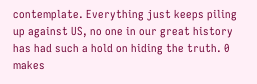contemplate. Everything just keeps piling up against US, no one in our great history has had such a hold on hiding the truth. 0 makes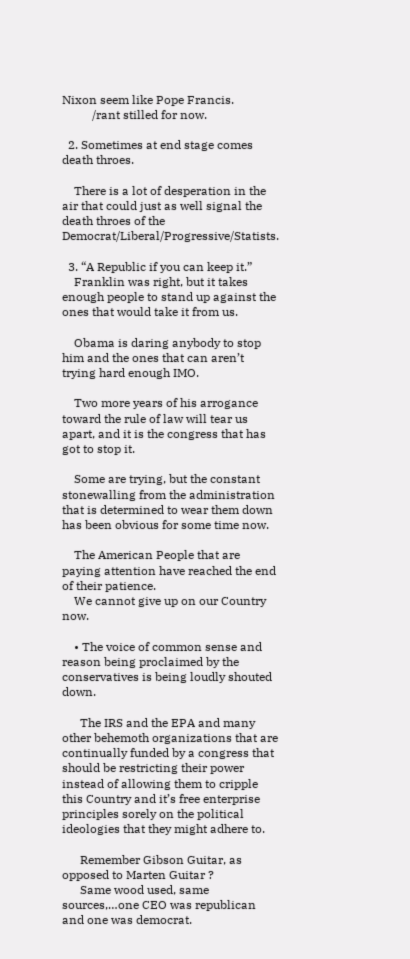Nixon seem like Pope Francis.
          /rant stilled for now.

  2. Sometimes at end stage comes death throes.

    There is a lot of desperation in the air that could just as well signal the death throes of the Democrat/Liberal/Progressive/Statists.

  3. “A Republic if you can keep it.”
    Franklin was right, but it takes enough people to stand up against the ones that would take it from us.

    Obama is daring anybody to stop him and the ones that can aren’t trying hard enough IMO.

    Two more years of his arrogance toward the rule of law will tear us apart, and it is the congress that has got to stop it.

    Some are trying, but the constant stonewalling from the administration that is determined to wear them down has been obvious for some time now.

    The American People that are paying attention have reached the end of their patience.
    We cannot give up on our Country now.

    • The voice of common sense and reason being proclaimed by the conservatives is being loudly shouted down.

      The IRS and the EPA and many other behemoth organizations that are continually funded by a congress that should be restricting their power instead of allowing them to cripple this Country and it’s free enterprise principles sorely on the political ideologies that they might adhere to.

      Remember Gibson Guitar, as opposed to Marten Guitar ?
      Same wood used, same sources,…one CEO was republican and one was democrat.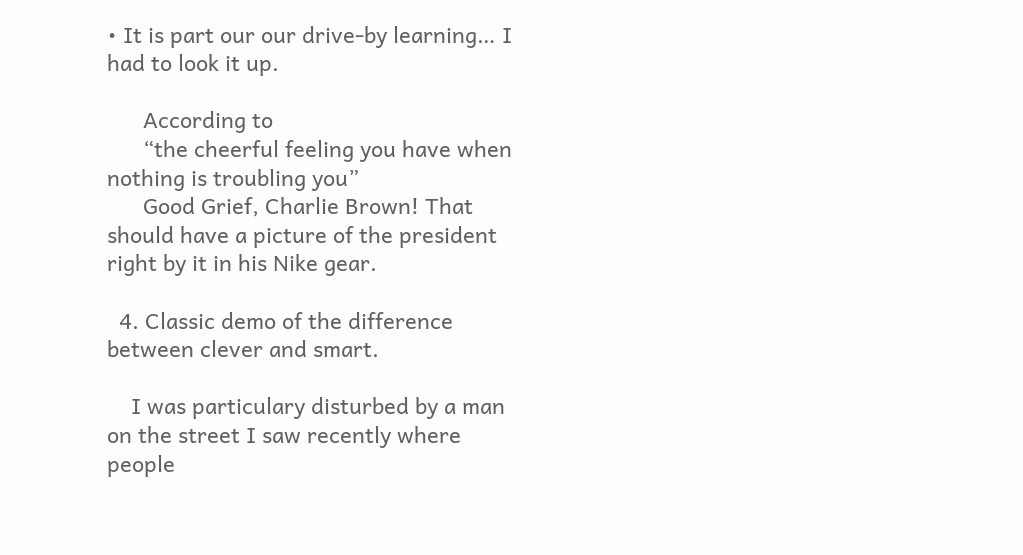• It is part our our drive-by learning… I had to look it up.

      According to
      “the cheerful feeling you have when nothing is troubling you”
      Good Grief, Charlie Brown! That should have a picture of the president right by it in his Nike gear.

  4. Classic demo of the difference between clever and smart.

    I was particulary disturbed by a man on the street I saw recently where people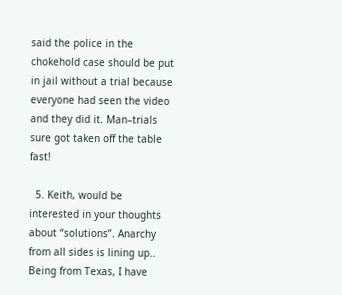said the police in the chokehold case should be put in jail without a trial because everyone had seen the video and they did it. Man–trials sure got taken off the table fast!

  5. Keith, would be interested in your thoughts about “solutions”. Anarchy from all sides is lining up.. Being from Texas, I have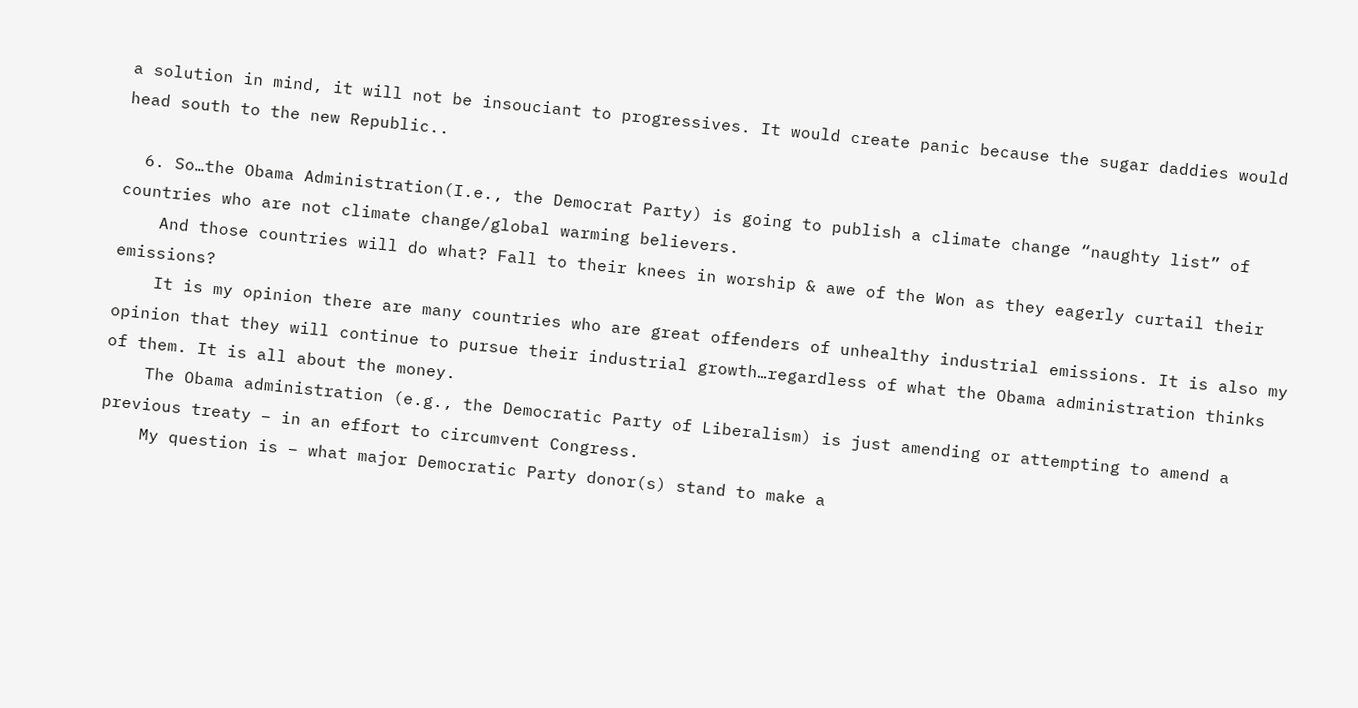a solution in mind, it will not be insouciant to progressives. It would create panic because the sugar daddies would head south to the new Republic..

  6. So…the Obama Administration(I.e., the Democrat Party) is going to publish a climate change “naughty list” of countries who are not climate change/global warming believers.
    And those countries will do what? Fall to their knees in worship & awe of the Won as they eagerly curtail their emissions?
    It is my opinion there are many countries who are great offenders of unhealthy industrial emissions. It is also my opinion that they will continue to pursue their industrial growth…regardless of what the Obama administration thinks of them. It is all about the money.
    The Obama administration (e.g., the Democratic Party of Liberalism) is just amending or attempting to amend a previous treaty – in an effort to circumvent Congress.
    My question is – what major Democratic Party donor(s) stand to make a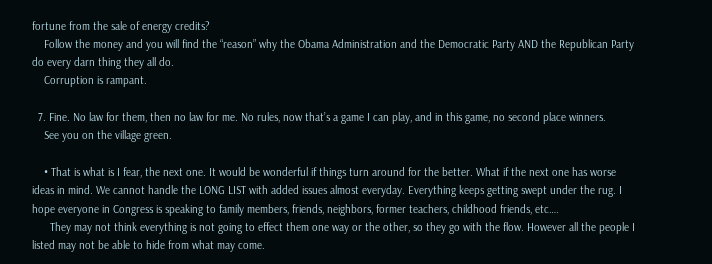fortune from the sale of energy credits?
    Follow the money and you will find the “reason” why the Obama Administration and the Democratic Party AND the Republican Party do every darn thing they all do.
    Corruption is rampant.

  7. Fine. No law for them, then no law for me. No rules, now that’s a game I can play, and in this game, no second place winners.
    See you on the village green.

    • That is what is I fear, the next one. It would be wonderful if things turn around for the better. What if the next one has worse ideas in mind. We cannot handle the LONG LIST with added issues almost everyday. Everything keeps getting swept under the rug. I hope everyone in Congress is speaking to family members, friends, neighbors, former teachers, childhood friends, etc….
      They may not think everything is not going to effect them one way or the other, so they go with the flow. However all the people I listed may not be able to hide from what may come.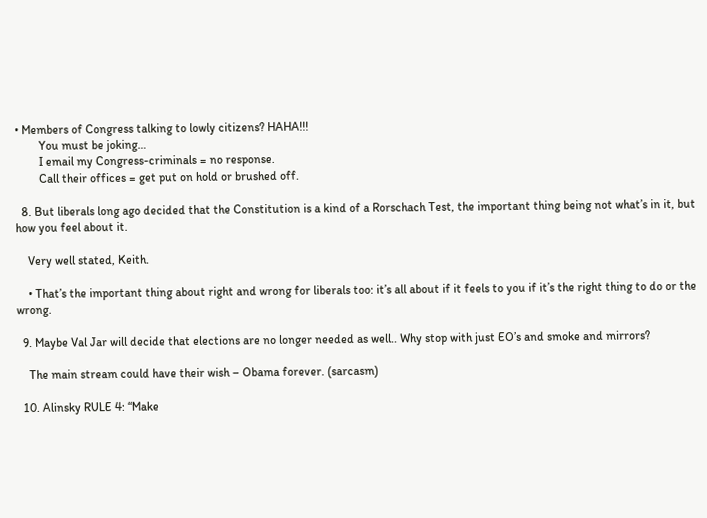• Members of Congress talking to lowly citizens? HAHA!!!
        You must be joking…
        I email my Congress-criminals = no response.
        Call their offices = get put on hold or brushed off.

  8. But liberals long ago decided that the Constitution is a kind of a Rorschach Test, the important thing being not what’s in it, but how you feel about it.

    Very well stated, Keith.

    • That’s the important thing about right and wrong for liberals too: it’s all about if it feels to you if it’s the right thing to do or the wrong.

  9. Maybe Val Jar will decide that elections are no longer needed as well.. Why stop with just EO’s and smoke and mirrors?

    The main stream could have their wish – Obama forever. (sarcasm)

  10. Alinsky RULE 4: “Make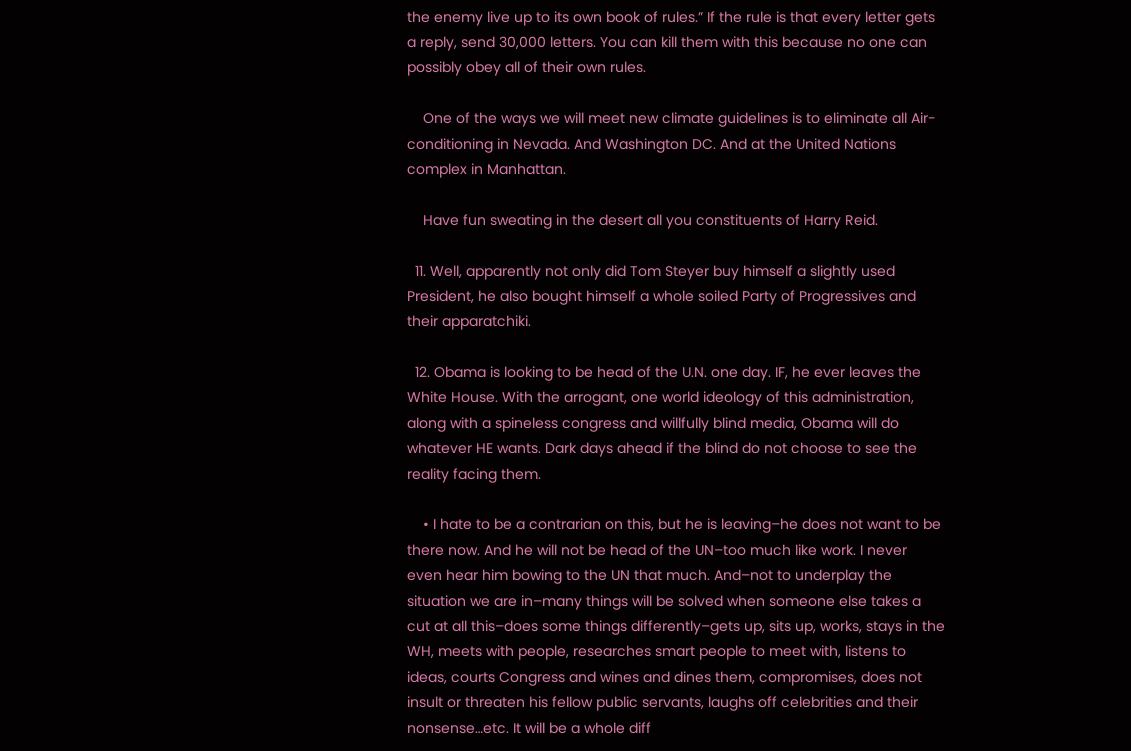the enemy live up to its own book of rules.” If the rule is that every letter gets a reply, send 30,000 letters. You can kill them with this because no one can possibly obey all of their own rules.

    One of the ways we will meet new climate guidelines is to eliminate all Air-conditioning in Nevada. And Washington DC. And at the United Nations complex in Manhattan.

    Have fun sweating in the desert all you constituents of Harry Reid.

  11. Well, apparently not only did Tom Steyer buy himself a slightly used President, he also bought himself a whole soiled Party of Progressives and their apparatchiki.

  12. Obama is looking to be head of the U.N. one day. IF, he ever leaves the White House. With the arrogant, one world ideology of this administration, along with a spineless congress and willfully blind media, Obama will do whatever HE wants. Dark days ahead if the blind do not choose to see the reality facing them.

    • I hate to be a contrarian on this, but he is leaving–he does not want to be there now. And he will not be head of the UN–too much like work. I never even hear him bowing to the UN that much. And–not to underplay the situation we are in–many things will be solved when someone else takes a cut at all this–does some things differently–gets up, sits up, works, stays in the WH, meets with people, researches smart people to meet with, listens to ideas, courts Congress and wines and dines them, compromises, does not insult or threaten his fellow public servants, laughs off celebrities and their nonsense…etc. It will be a whole diff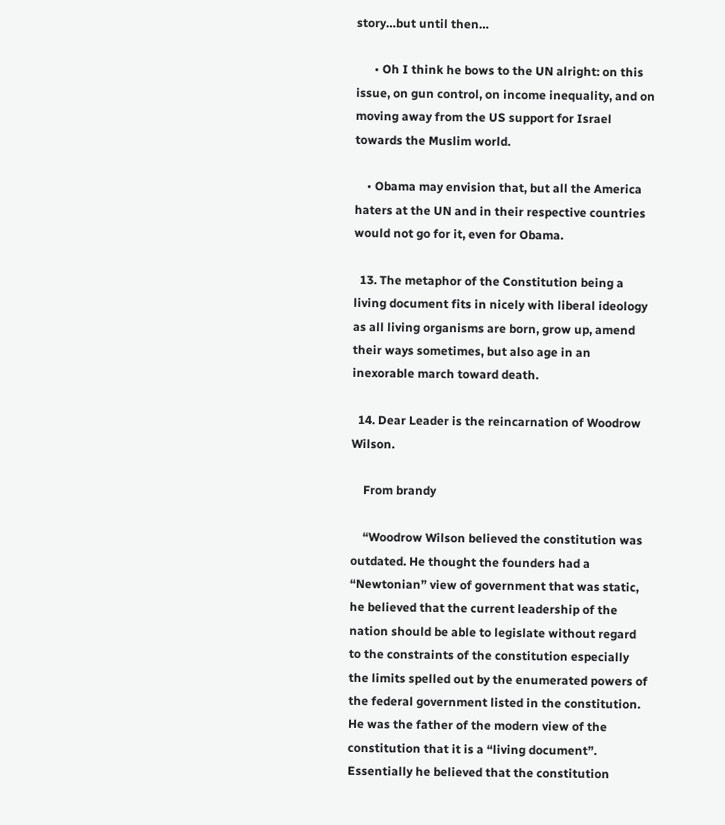story…but until then…

      • Oh I think he bows to the UN alright: on this issue, on gun control, on income inequality, and on moving away from the US support for Israel towards the Muslim world.

    • Obama may envision that, but all the America haters at the UN and in their respective countries would not go for it, even for Obama.

  13. The metaphor of the Constitution being a living document fits in nicely with liberal ideology as all living organisms are born, grow up, amend their ways sometimes, but also age in an inexorable march toward death.

  14. Dear Leader is the reincarnation of Woodrow Wilson.

    From brandy

    “Woodrow Wilson believed the constitution was outdated. He thought the founders had a “Newtonian” view of government that was static, he believed that the current leadership of the nation should be able to legislate without regard to the constraints of the constitution especially the limits spelled out by the enumerated powers of the federal government listed in the constitution. He was the father of the modern view of the constitution that it is a “living document”. Essentially he believed that the constitution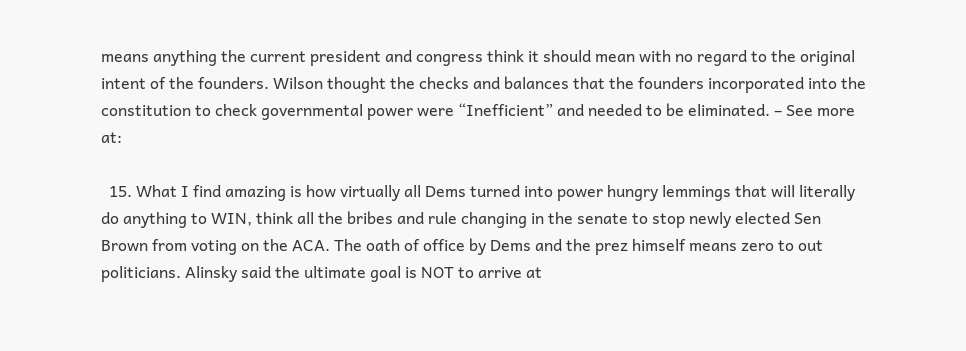means anything the current president and congress think it should mean with no regard to the original intent of the founders. Wilson thought the checks and balances that the founders incorporated into the constitution to check governmental power were “Inefficient” and needed to be eliminated. – See more at:

  15. What I find amazing is how virtually all Dems turned into power hungry lemmings that will literally do anything to WIN, think all the bribes and rule changing in the senate to stop newly elected Sen Brown from voting on the ACA. The oath of office by Dems and the prez himself means zero to out politicians. Alinsky said the ultimate goal is NOT to arrive at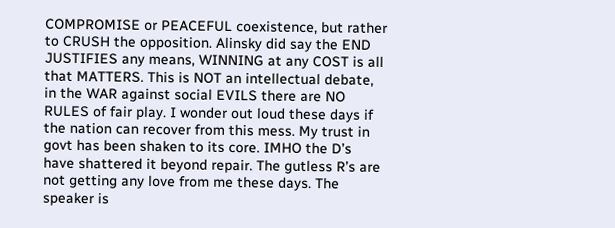COMPROMISE or PEACEFUL coexistence, but rather to CRUSH the opposition. Alinsky did say the END JUSTIFIES any means, WINNING at any COST is all that MATTERS. This is NOT an intellectual debate, in the WAR against social EVILS there are NO RULES of fair play. I wonder out loud these days if the nation can recover from this mess. My trust in govt has been shaken to its core. IMHO the D’s have shattered it beyond repair. The gutless R’s are not getting any love from me these days. The speaker is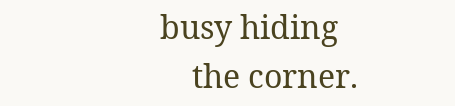busy hiding
    the corner.